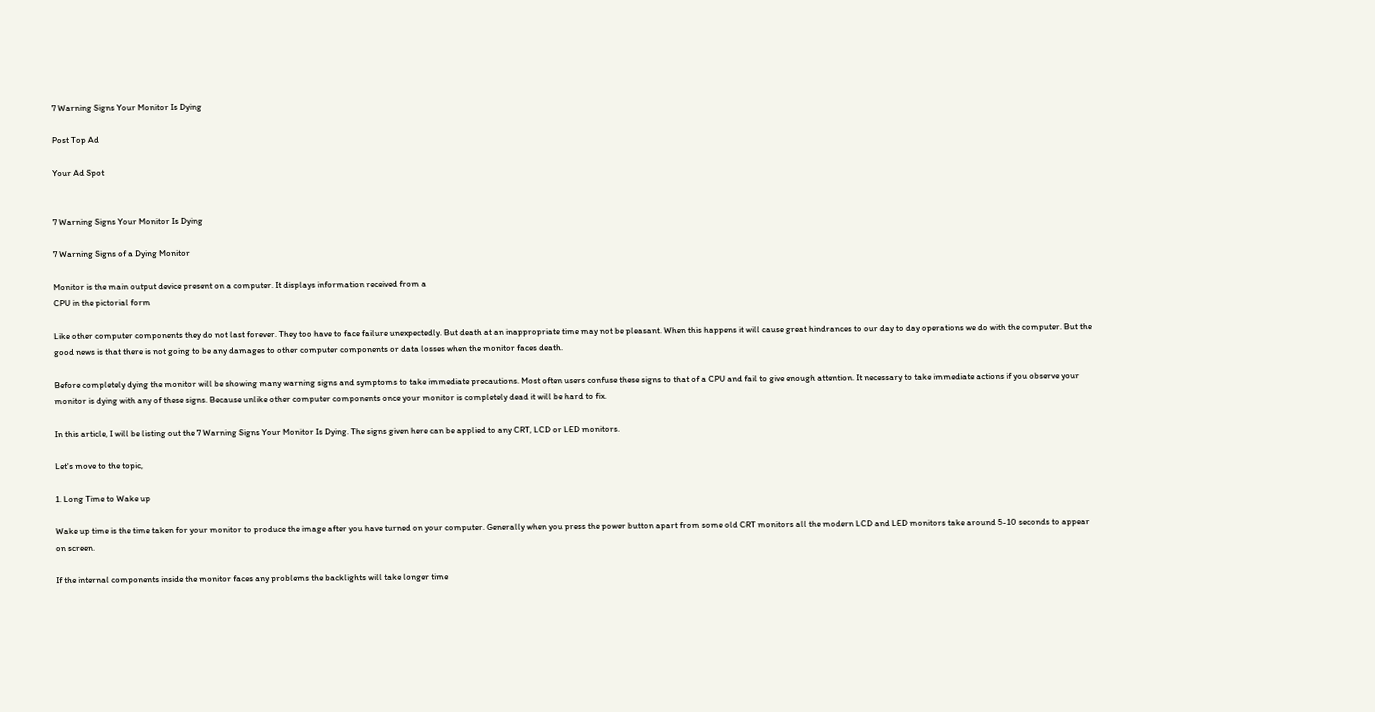7 Warning Signs Your Monitor Is Dying

Post Top Ad

Your Ad Spot


7 Warning Signs Your Monitor Is Dying

7 Warning Signs of a Dying Monitor

Monitor is the main output device present on a computer. It displays information received from a
CPU in the pictorial form

Like other computer components they do not last forever. They too have to face failure unexpectedly. But death at an inappropriate time may not be pleasant. When this happens it will cause great hindrances to our day to day operations we do with the computer. But the good news is that there is not going to be any damages to other computer components or data losses when the monitor faces death.

Before completely dying the monitor will be showing many warning signs and symptoms to take immediate precautions. Most often users confuse these signs to that of a CPU and fail to give enough attention. It necessary to take immediate actions if you observe your monitor is dying with any of these signs. Because unlike other computer components once your monitor is completely dead it will be hard to fix.

In this article, I will be listing out the 7 Warning Signs Your Monitor Is Dying. The signs given here can be applied to any CRT, LCD or LED monitors.

Let's move to the topic,

1. Long Time to Wake up

Wake up time is the time taken for your monitor to produce the image after you have turned on your computer. Generally when you press the power button apart from some old CRT monitors all the modern LCD and LED monitors take around 5-10 seconds to appear on screen.

If the internal components inside the monitor faces any problems the backlights will take longer time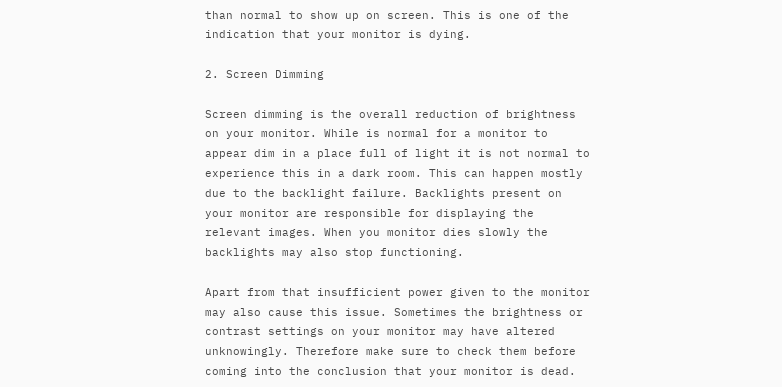than normal to show up on screen. This is one of the indication that your monitor is dying.

2. Screen Dimming

Screen dimming is the overall reduction of brightness on your monitor. While is normal for a monitor to appear dim in a place full of light it is not normal to experience this in a dark room. This can happen mostly due to the backlight failure. Backlights present on your monitor are responsible for displaying the relevant images. When you monitor dies slowly the backlights may also stop functioning.

Apart from that insufficient power given to the monitor may also cause this issue. Sometimes the brightness or contrast settings on your monitor may have altered unknowingly. Therefore make sure to check them before coming into the conclusion that your monitor is dead.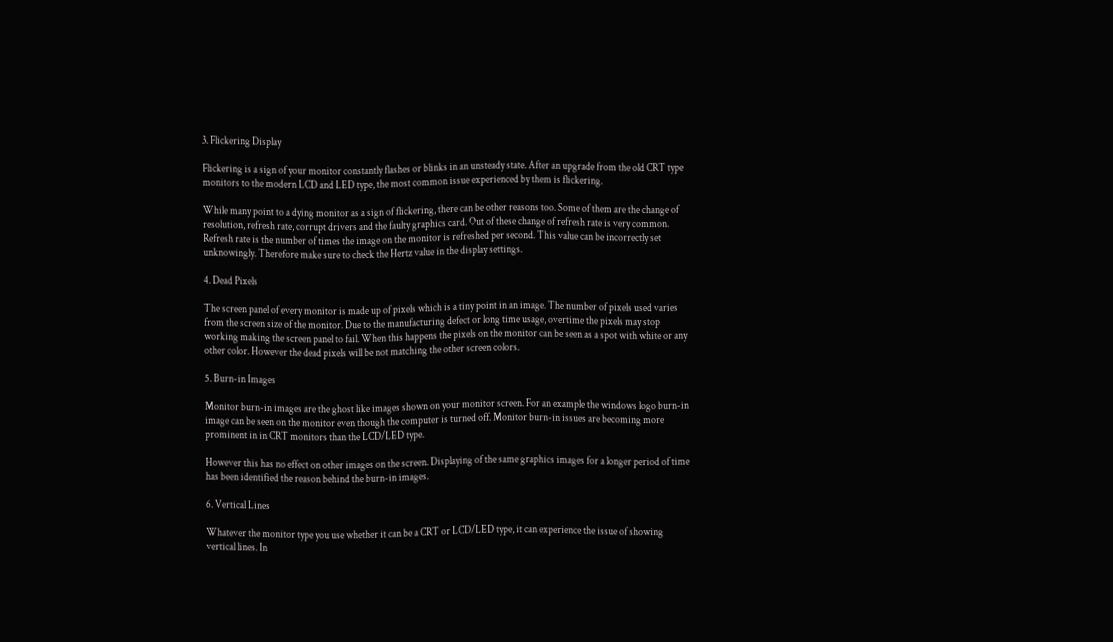3. Flickering Display

Flickering is a sign of your monitor constantly flashes or blinks in an unsteady state. After an upgrade from the old CRT type monitors to the modern LCD and LED type, the most common issue experienced by them is flickering.

While many point to a dying monitor as a sign of flickering, there can be other reasons too. Some of them are the change of resolution, refresh rate, corrupt drivers and the faulty graphics card. Out of these change of refresh rate is very common. Refresh rate is the number of times the image on the monitor is refreshed per second. This value can be incorrectly set unknowingly. Therefore make sure to check the Hertz value in the display settings.

4. Dead Pixels

The screen panel of every monitor is made up of pixels which is a tiny point in an image. The number of pixels used varies from the screen size of the monitor. Due to the manufacturing defect or long time usage, overtime the pixels may stop working making the screen panel to fail. When this happens the pixels on the monitor can be seen as a spot with white or any other color. However the dead pixels will be not matching the other screen colors.

5. Burn-in Images

Monitor burn-in images are the ghost like images shown on your monitor screen. For an example the windows logo burn-in image can be seen on the monitor even though the computer is turned off. Monitor burn-in issues are becoming more prominent in in CRT monitors than the LCD/LED type.

However this has no effect on other images on the screen. Displaying of the same graphics images for a longer period of time has been identified the reason behind the burn-in images.

6. Vertical Lines

Whatever the monitor type you use whether it can be a CRT or LCD/LED type, it can experience the issue of showing vertical lines. In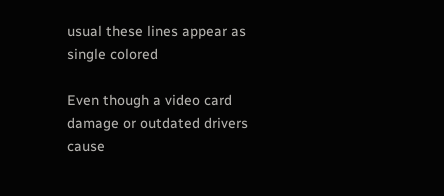usual these lines appear as single colored

Even though a video card damage or outdated drivers cause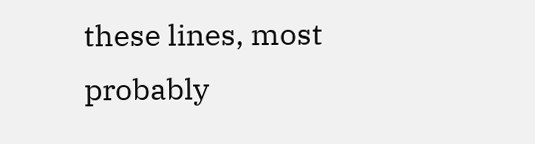these lines, most probably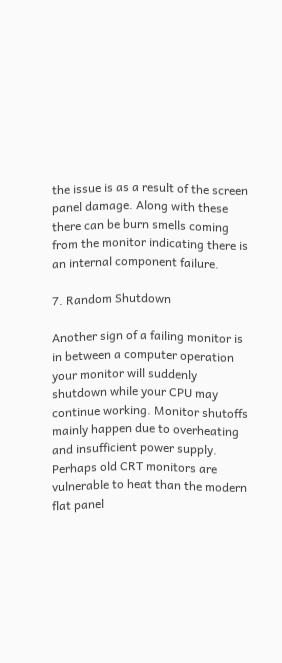the issue is as a result of the screen panel damage. Along with these there can be burn smells coming from the monitor indicating there is an internal component failure.

7. Random Shutdown

Another sign of a failing monitor is in between a computer operation your monitor will suddenly shutdown while your CPU may continue working. Monitor shutoffs mainly happen due to overheating and insufficient power supply. Perhaps old CRT monitors are vulnerable to heat than the modern flat panel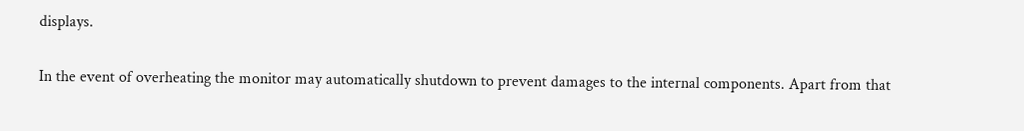displays.

In the event of overheating the monitor may automatically shutdown to prevent damages to the internal components. Apart from that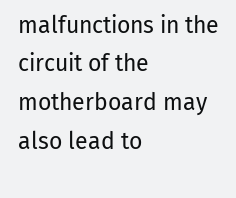malfunctions in the circuit of the motherboard may also lead to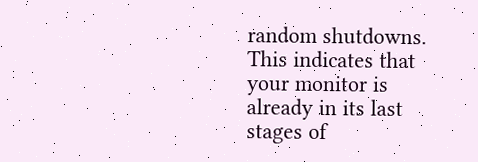random shutdowns. This indicates that your monitor is already in its last stages of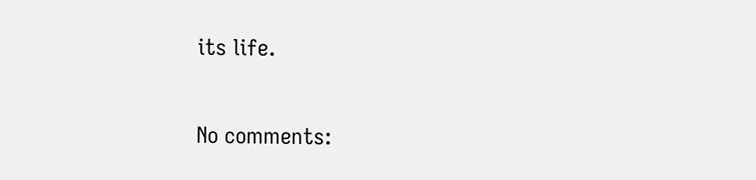its life.

No comments: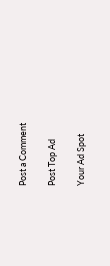Post a Comment

Post Top Ad

Your Ad Spot